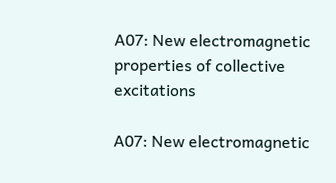A07: New electromagnetic properties of collective excitations

A07: New electromagnetic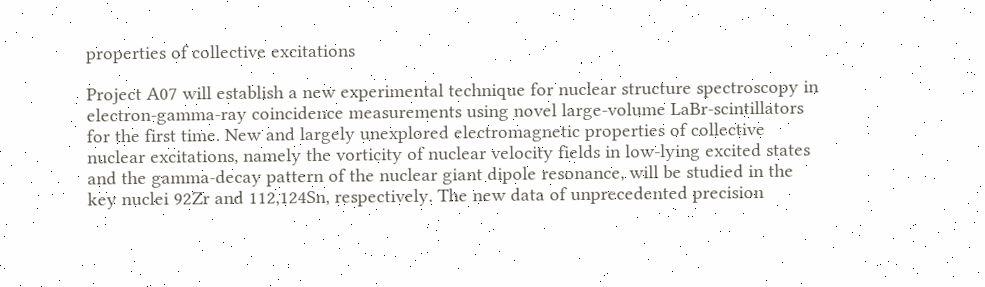properties of collective excitations

Project A07 will establish a new experimental technique for nuclear structure spectroscopy in electron-gamma-ray coincidence measurements using novel large-volume LaBr-scintillators for the first time. New and largely unexplored electromagnetic properties of collective nuclear excitations, namely the vorticity of nuclear velocity fields in low-lying excited states and the gamma-decay pattern of the nuclear giant dipole resonance, will be studied in the key nuclei 92Zr and 112,124Sn, respectively. The new data of unprecedented precision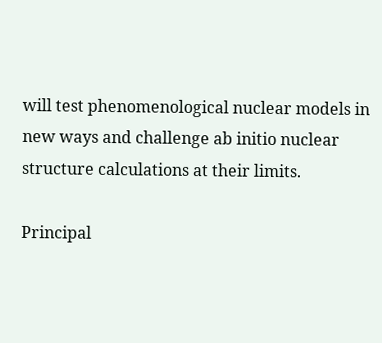will test phenomenological nuclear models in new ways and challenge ab initio nuclear structure calculations at their limits.

Principal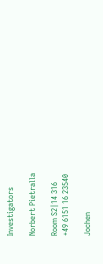Investigators

Norbert Pietralla

Room S2|14 316
+49 6151 16 23540

Jochen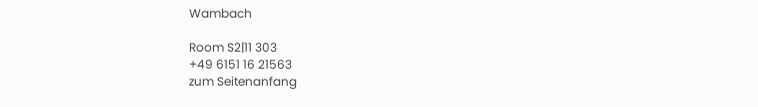Wambach

Room S2|11 303
+49 6151 16 21563
zum Seitenanfang